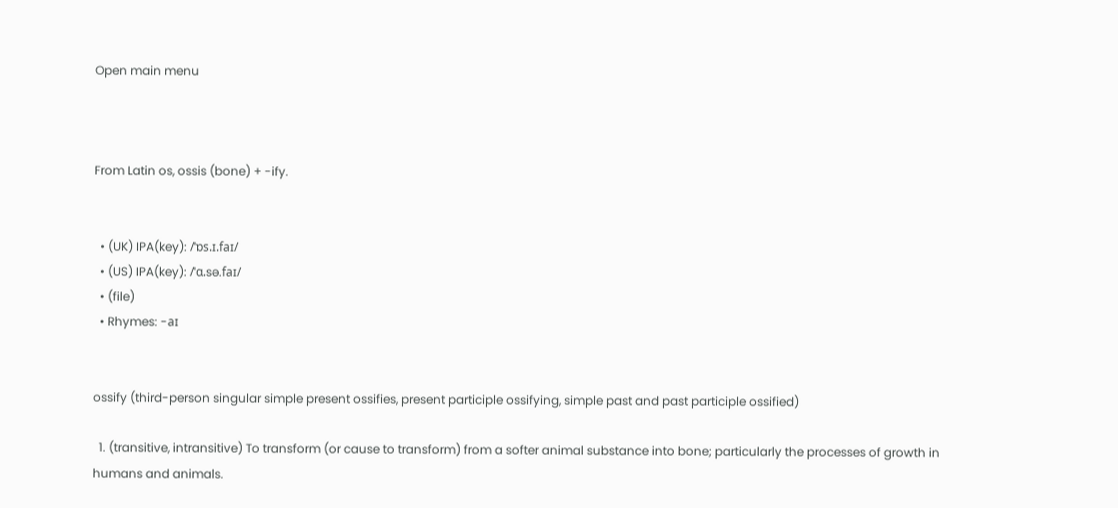Open main menu



From Latin os, ossis (bone) + -ify.


  • (UK) IPA(key): /ˈɒs.ɪ.faɪ/
  • (US) IPA(key): /ˈɑ.sə.faɪ/
  • (file)
  • Rhymes: -aɪ


ossify (third-person singular simple present ossifies, present participle ossifying, simple past and past participle ossified)

  1. (transitive, intransitive) To transform (or cause to transform) from a softer animal substance into bone; particularly the processes of growth in humans and animals.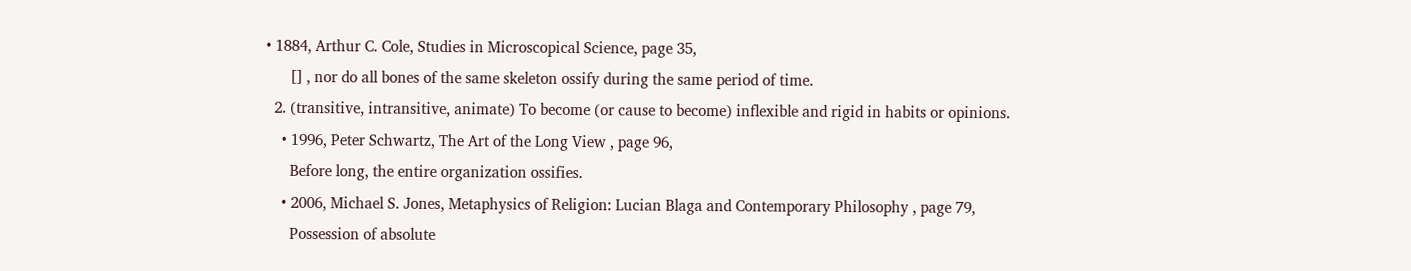• 1884, Arthur C. Cole, Studies in Microscopical Science, page 35,
      [] , nor do all bones of the same skeleton ossify during the samе period of time.
  2. (transitive, intransitive, animate) To become (or cause to become) inflexible and rigid in habits or opinions.
    • 1996, Peter Schwartz, The Art of the Long View , page 96,
      Before long, the entire organization ossifies.
    • 2006, Michael S. Jones, Metaphysics of Religion: Lucian Blaga and Contemporary Philosophy , page 79,
      Possession of absolute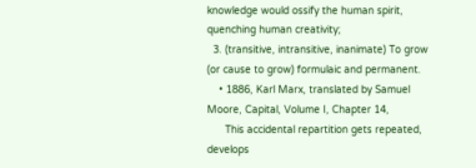knowledge would ossify the human spirit, quenching human creativity;
  3. (transitive, intransitive, inanimate) To grow (or cause to grow) formulaic and permanent.
    • 1886, Karl Marx, translated by Samuel Moore, Capital, Volume I, Chapter 14,
      This accidental repartition gets repeated, develops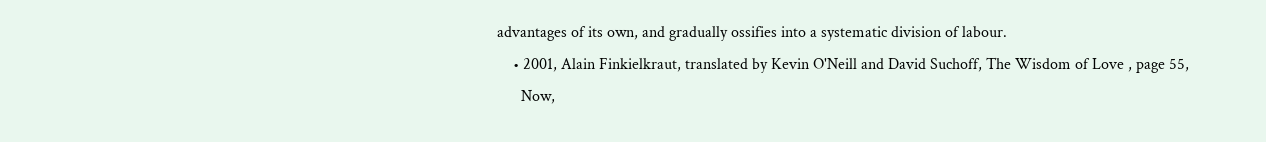advantages of its own, and gradually ossifies into a systematic division of labour.
    • 2001, Alain Finkielkraut, translated by Kevin O'Neill and David Suchoff, The Wisdom of Love , page 55,
      Now,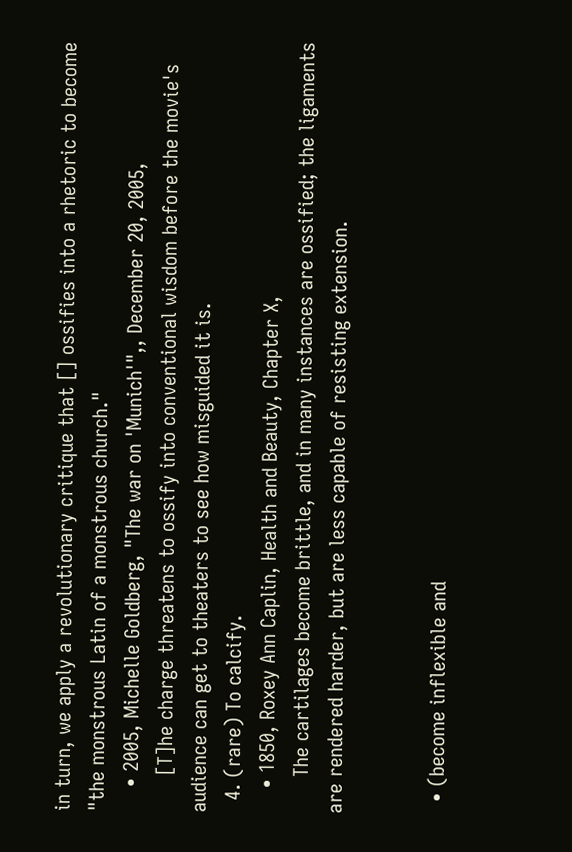in turn, we apply a revolutionary critique that [] ossifies into a rhetoric to become "the monstrous Latin of a monstrous church."
    • 2005, Michelle Goldberg, "The war on 'Munich'",, December 20, 2005,
      [T]he charge threatens to ossify into conventional wisdom before the movie's audience can get to theaters to see how misguided it is.
  4. (rare) To calcify.
    • 1850, Roxey Ann Caplin, Health and Beauty, Chapter X,
      The cartilages become brittle, and in many instances are ossified; the ligaments are rendered harder, but are less capable of resisting extension.


  • (become inflexible and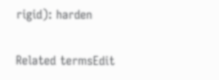rigid): harden

Related termsEdit